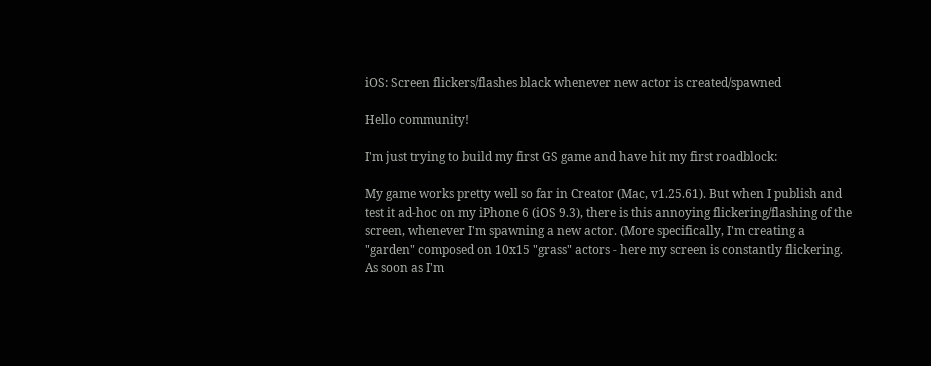iOS: Screen flickers/flashes black whenever new actor is created/spawned

Hello community!

I'm just trying to build my first GS game and have hit my first roadblock:

My game works pretty well so far in Creator (Mac, v1.25.61). But when I publish and test it ad-hoc on my iPhone 6 (iOS 9.3), there is this annoying flickering/flashing of the screen, whenever I'm spawning a new actor. (More specifically, I'm creating a "garden" composed on 10x15 "grass" actors - here my screen is constantly flickering. As soon as I'm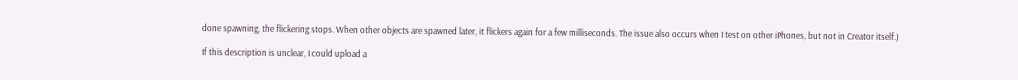done spawning, the flickering stops. When other objects are spawned later, it flickers again for a few milliseconds. The issue also occurs when I test on other iPhones, but not in Creator itself.)

If this description is unclear, I could upload a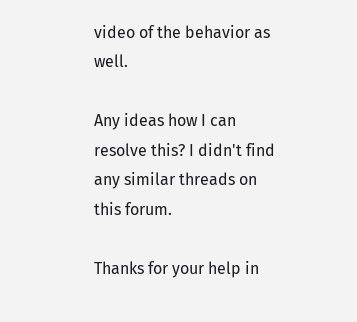video of the behavior as well.

Any ideas how I can resolve this? I didn't find any similar threads on this forum.

Thanks for your help in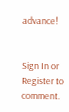advance!


Sign In or Register to comment.